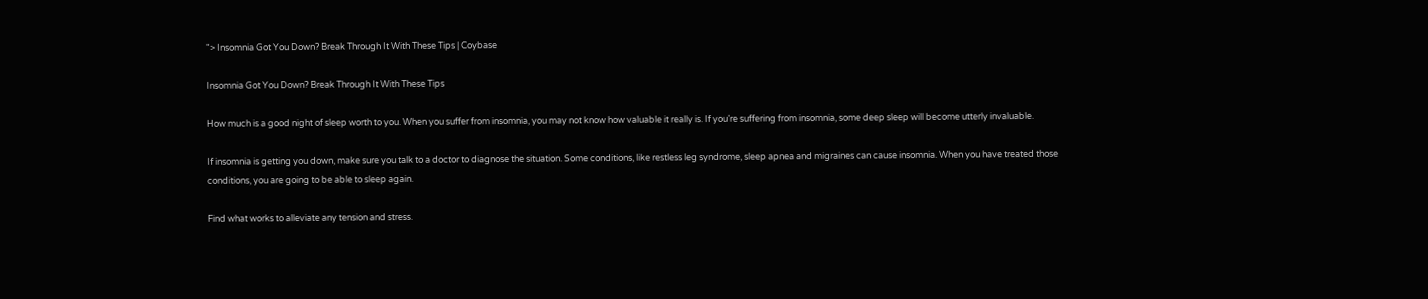"> Insomnia Got You Down? Break Through It With These Tips | Coybase

Insomnia Got You Down? Break Through It With These Tips

How much is a good night of sleep worth to you. When you suffer from insomnia, you may not know how valuable it really is. If you’re suffering from insomnia, some deep sleep will become utterly invaluable.

If insomnia is getting you down, make sure you talk to a doctor to diagnose the situation. Some conditions, like restless leg syndrome, sleep apnea and migraines can cause insomnia. When you have treated those conditions, you are going to be able to sleep again.

Find what works to alleviate any tension and stress.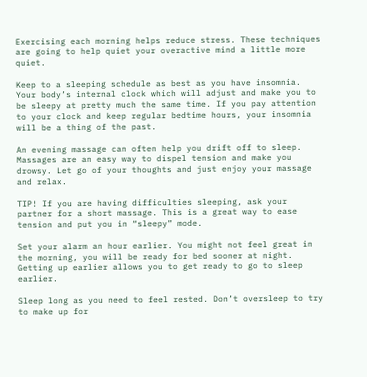Exercising each morning helps reduce stress. These techniques are going to help quiet your overactive mind a little more quiet.

Keep to a sleeping schedule as best as you have insomnia. Your body’s internal clock which will adjust and make you to be sleepy at pretty much the same time. If you pay attention to your clock and keep regular bedtime hours, your insomnia will be a thing of the past.

An evening massage can often help you drift off to sleep. Massages are an easy way to dispel tension and make you drowsy. Let go of your thoughts and just enjoy your massage and relax.

TIP! If you are having difficulties sleeping, ask your partner for a short massage. This is a great way to ease tension and put you in “sleepy” mode.

Set your alarm an hour earlier. You might not feel great in the morning, you will be ready for bed sooner at night. Getting up earlier allows you to get ready to go to sleep earlier.

Sleep long as you need to feel rested. Don’t oversleep to try to make up for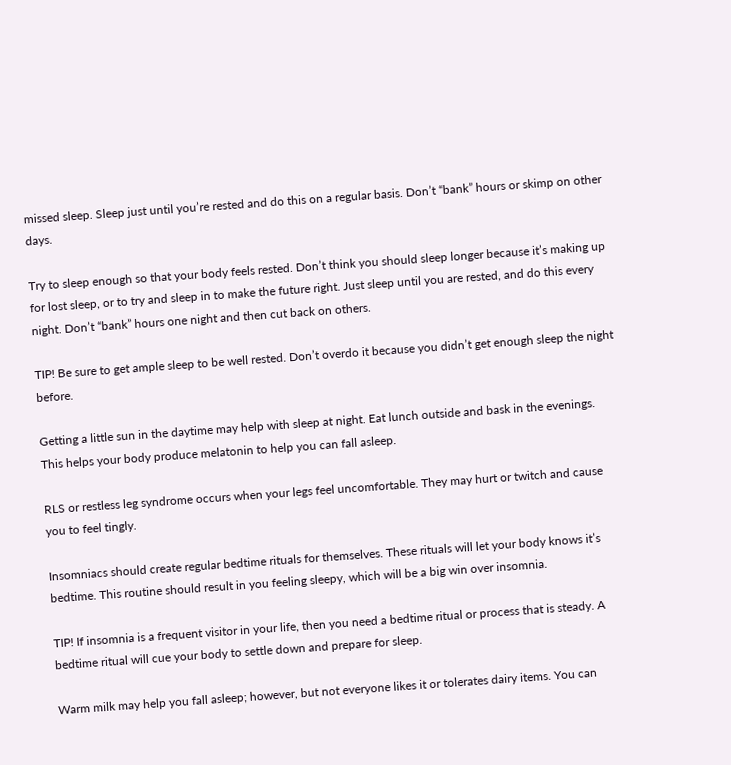missed sleep. Sleep just until you’re rested and do this on a regular basis. Don’t “bank” hours or skimp on other days.

Try to sleep enough so that your body feels rested. Don’t think you should sleep longer because it’s making up for lost sleep, or to try and sleep in to make the future right. Just sleep until you are rested, and do this every night. Don’t “bank” hours one night and then cut back on others.

TIP! Be sure to get ample sleep to be well rested. Don’t overdo it because you didn’t get enough sleep the night before.

Getting a little sun in the daytime may help with sleep at night. Eat lunch outside and bask in the evenings. This helps your body produce melatonin to help you can fall asleep.

RLS or restless leg syndrome occurs when your legs feel uncomfortable. They may hurt or twitch and cause you to feel tingly.

Insomniacs should create regular bedtime rituals for themselves. These rituals will let your body knows it’s bedtime. This routine should result in you feeling sleepy, which will be a big win over insomnia.

TIP! If insomnia is a frequent visitor in your life, then you need a bedtime ritual or process that is steady. A bedtime ritual will cue your body to settle down and prepare for sleep.

Warm milk may help you fall asleep; however, but not everyone likes it or tolerates dairy items. You can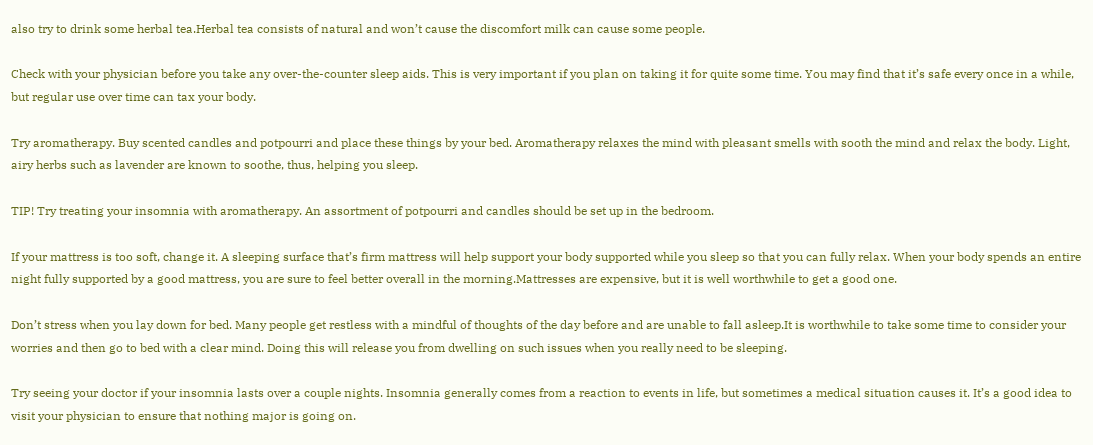also try to drink some herbal tea.Herbal tea consists of natural and won’t cause the discomfort milk can cause some people.

Check with your physician before you take any over-the-counter sleep aids. This is very important if you plan on taking it for quite some time. You may find that it’s safe every once in a while, but regular use over time can tax your body.

Try aromatherapy. Buy scented candles and potpourri and place these things by your bed. Aromatherapy relaxes the mind with pleasant smells with sooth the mind and relax the body. Light, airy herbs such as lavender are known to soothe, thus, helping you sleep.

TIP! Try treating your insomnia with aromatherapy. An assortment of potpourri and candles should be set up in the bedroom.

If your mattress is too soft, change it. A sleeping surface that’s firm mattress will help support your body supported while you sleep so that you can fully relax. When your body spends an entire night fully supported by a good mattress, you are sure to feel better overall in the morning.Mattresses are expensive, but it is well worthwhile to get a good one.

Don’t stress when you lay down for bed. Many people get restless with a mindful of thoughts of the day before and are unable to fall asleep.It is worthwhile to take some time to consider your worries and then go to bed with a clear mind. Doing this will release you from dwelling on such issues when you really need to be sleeping.

Try seeing your doctor if your insomnia lasts over a couple nights. Insomnia generally comes from a reaction to events in life, but sometimes a medical situation causes it. It’s a good idea to visit your physician to ensure that nothing major is going on.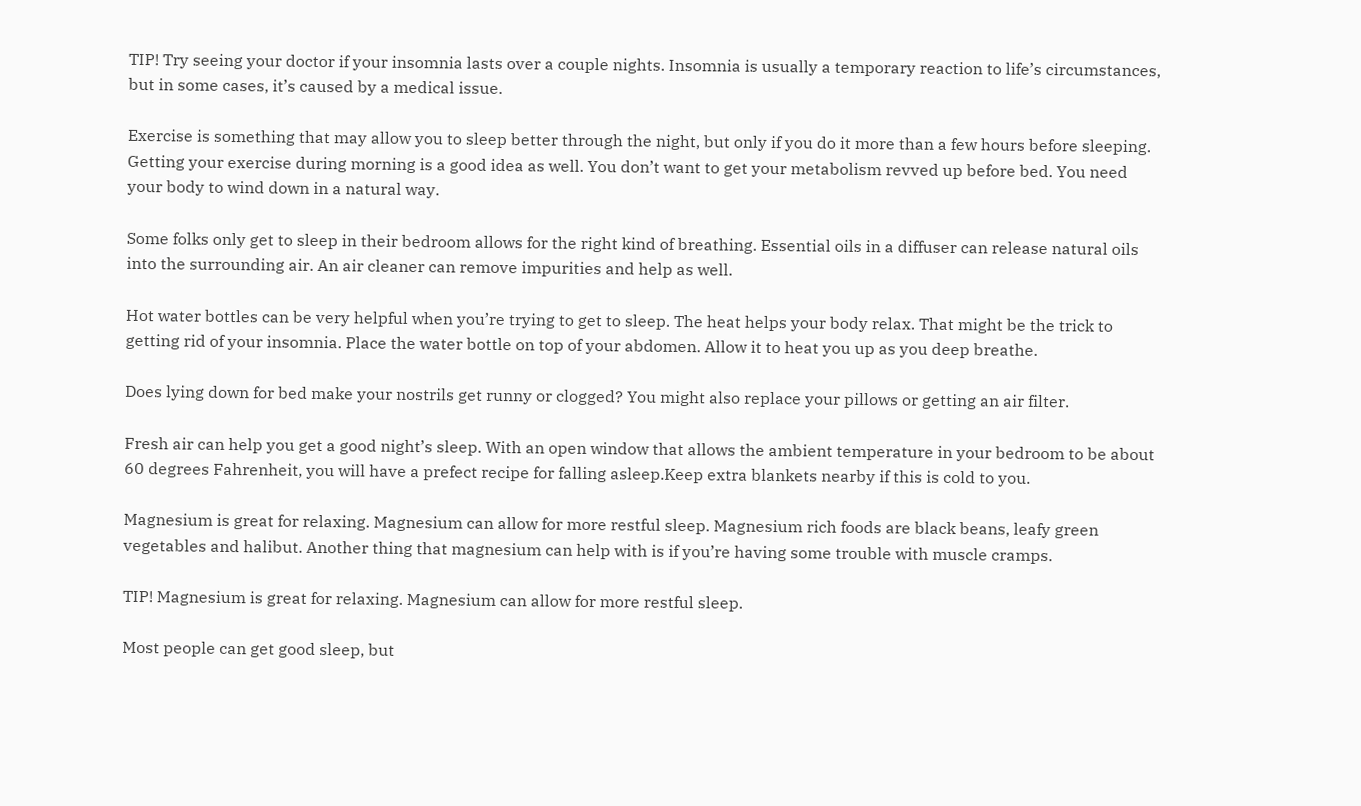TIP! Try seeing your doctor if your insomnia lasts over a couple nights. Insomnia is usually a temporary reaction to life’s circumstances, but in some cases, it’s caused by a medical issue.

Exercise is something that may allow you to sleep better through the night, but only if you do it more than a few hours before sleeping. Getting your exercise during morning is a good idea as well. You don’t want to get your metabolism revved up before bed. You need your body to wind down in a natural way.

Some folks only get to sleep in their bedroom allows for the right kind of breathing. Essential oils in a diffuser can release natural oils into the surrounding air. An air cleaner can remove impurities and help as well.

Hot water bottles can be very helpful when you’re trying to get to sleep. The heat helps your body relax. That might be the trick to getting rid of your insomnia. Place the water bottle on top of your abdomen. Allow it to heat you up as you deep breathe.

Does lying down for bed make your nostrils get runny or clogged? You might also replace your pillows or getting an air filter.

Fresh air can help you get a good night’s sleep. With an open window that allows the ambient temperature in your bedroom to be about 60 degrees Fahrenheit, you will have a prefect recipe for falling asleep.Keep extra blankets nearby if this is cold to you.

Magnesium is great for relaxing. Magnesium can allow for more restful sleep. Magnesium rich foods are black beans, leafy green vegetables and halibut. Another thing that magnesium can help with is if you’re having some trouble with muscle cramps.

TIP! Magnesium is great for relaxing. Magnesium can allow for more restful sleep.

Most people can get good sleep, but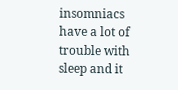insomniacs have a lot of trouble with sleep and it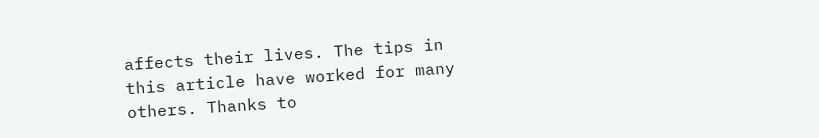affects their lives. The tips in this article have worked for many others. Thanks to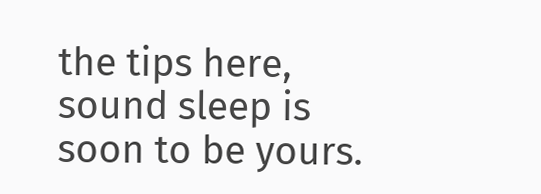the tips here, sound sleep is soon to be yours.